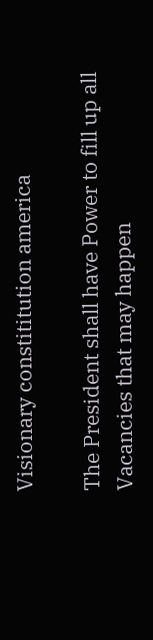Visionary constititution america

The President shall have Power to fill up all Vacancies that may happen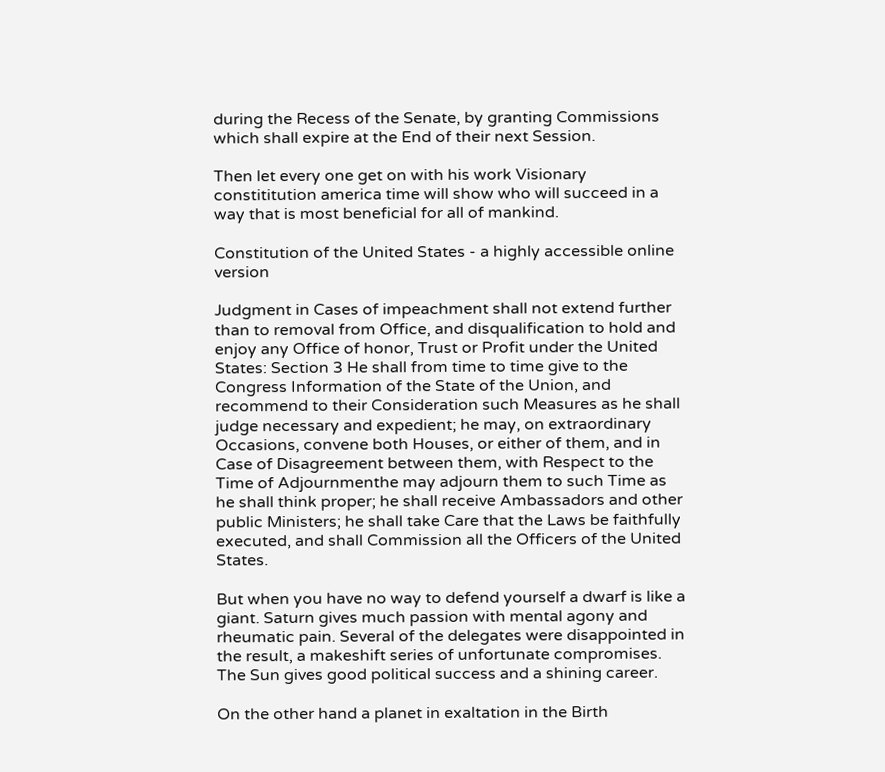during the Recess of the Senate, by granting Commissions which shall expire at the End of their next Session.

Then let every one get on with his work Visionary constititution america time will show who will succeed in a way that is most beneficial for all of mankind.

Constitution of the United States - a highly accessible online version

Judgment in Cases of impeachment shall not extend further than to removal from Office, and disqualification to hold and enjoy any Office of honor, Trust or Profit under the United States: Section 3 He shall from time to time give to the Congress Information of the State of the Union, and recommend to their Consideration such Measures as he shall judge necessary and expedient; he may, on extraordinary Occasions, convene both Houses, or either of them, and in Case of Disagreement between them, with Respect to the Time of Adjournmenthe may adjourn them to such Time as he shall think proper; he shall receive Ambassadors and other public Ministers; he shall take Care that the Laws be faithfully executed, and shall Commission all the Officers of the United States.

But when you have no way to defend yourself a dwarf is like a giant. Saturn gives much passion with mental agony and rheumatic pain. Several of the delegates were disappointed in the result, a makeshift series of unfortunate compromises. The Sun gives good political success and a shining career.

On the other hand a planet in exaltation in the Birth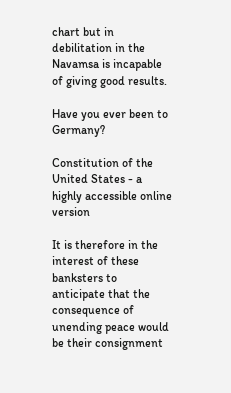chart but in debilitation in the Navamsa is incapable of giving good results.

Have you ever been to Germany?

Constitution of the United States - a highly accessible online version

It is therefore in the interest of these banksters to anticipate that the consequence of unending peace would be their consignment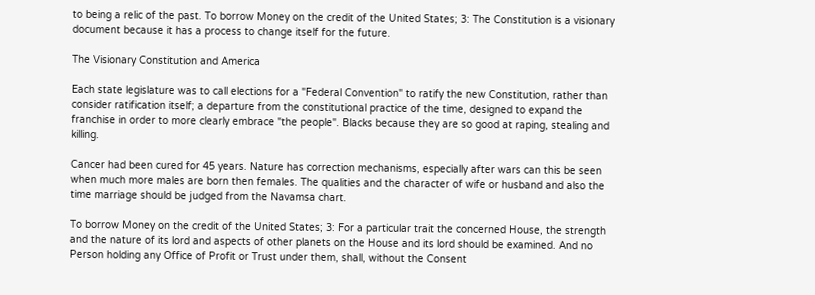to being a relic of the past. To borrow Money on the credit of the United States; 3: The Constitution is a visionary document because it has a process to change itself for the future.

The Visionary Constitution and America

Each state legislature was to call elections for a "Federal Convention" to ratify the new Constitution, rather than consider ratification itself; a departure from the constitutional practice of the time, designed to expand the franchise in order to more clearly embrace "the people". Blacks because they are so good at raping, stealing and killing.

Cancer had been cured for 45 years. Nature has correction mechanisms, especially after wars can this be seen when much more males are born then females. The qualities and the character of wife or husband and also the time marriage should be judged from the Navamsa chart.

To borrow Money on the credit of the United States; 3: For a particular trait the concerned House, the strength and the nature of its lord and aspects of other planets on the House and its lord should be examined. And no Person holding any Office of Profit or Trust under them, shall, without the Consent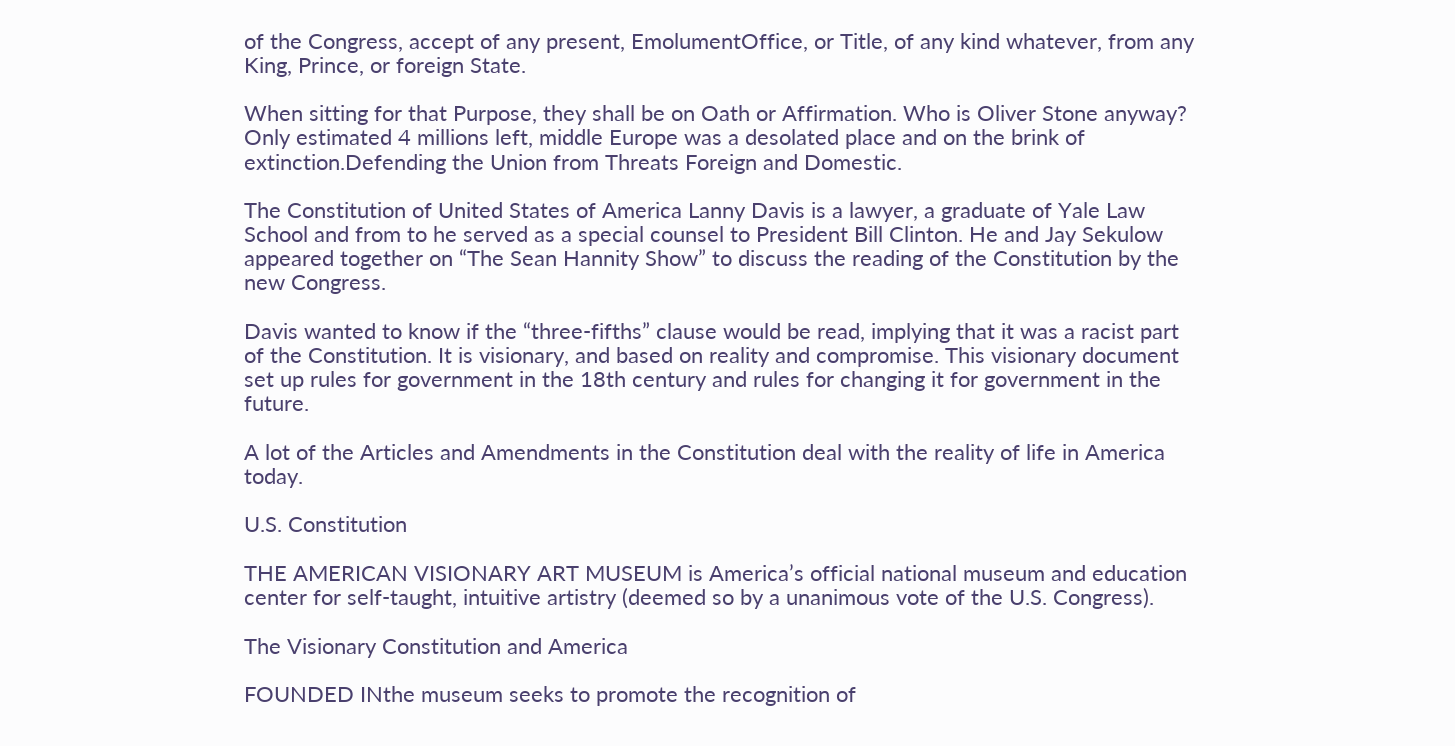of the Congress, accept of any present, EmolumentOffice, or Title, of any kind whatever, from any King, Prince, or foreign State.

When sitting for that Purpose, they shall be on Oath or Affirmation. Who is Oliver Stone anyway? Only estimated 4 millions left, middle Europe was a desolated place and on the brink of extinction.Defending the Union from Threats Foreign and Domestic.

The Constitution of United States of America Lanny Davis is a lawyer, a graduate of Yale Law School and from to he served as a special counsel to President Bill Clinton. He and Jay Sekulow appeared together on “The Sean Hannity Show” to discuss the reading of the Constitution by the new Congress.

Davis wanted to know if the “three-fifths” clause would be read, implying that it was a racist part of the Constitution. It is visionary, and based on reality and compromise. This visionary document set up rules for government in the 18th century and rules for changing it for government in the future.

A lot of the Articles and Amendments in the Constitution deal with the reality of life in America today.

U.S. Constitution

THE AMERICAN VISIONARY ART MUSEUM is America’s official national museum and education center for self-taught, intuitive artistry (deemed so by a unanimous vote of the U.S. Congress).

The Visionary Constitution and America

FOUNDED INthe museum seeks to promote the recognition of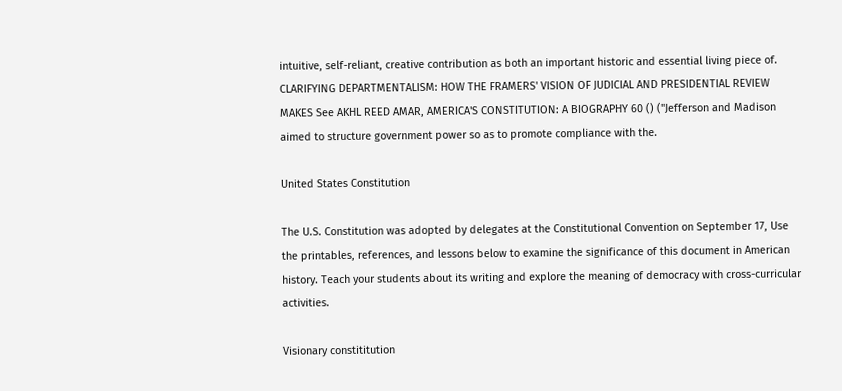intuitive, self-reliant, creative contribution as both an important historic and essential living piece of. CLARIFYING DEPARTMENTALISM: HOW THE FRAMERS' VISION OF JUDICIAL AND PRESIDENTIAL REVIEW MAKES See AKHL REED AMAR, AMERICA'S CONSTITUTION: A BIOGRAPHY 60 () ("Jefferson and Madison aimed to structure government power so as to promote compliance with the.

United States Constitution

The U.S. Constitution was adopted by delegates at the Constitutional Convention on September 17, Use the printables, references, and lessons below to examine the significance of this document in American history. Teach your students about its writing and explore the meaning of democracy with cross-curricular activities.

Visionary constititution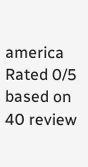america
Rated 0/5 based on 40 review